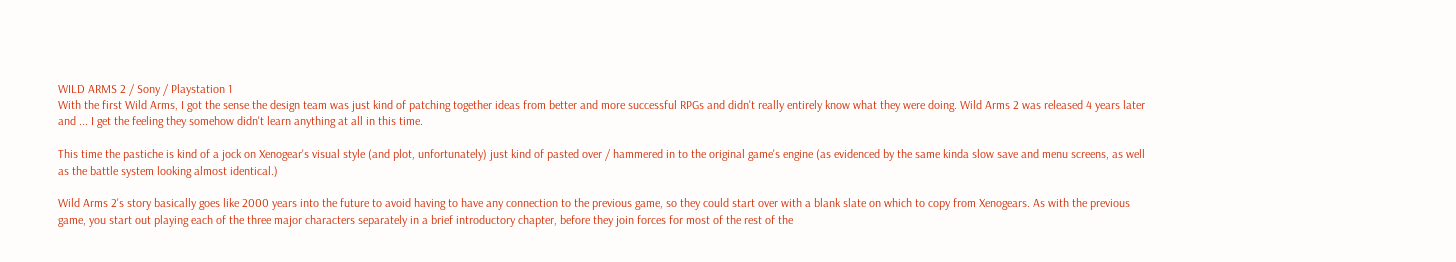WILD ARMS 2 / Sony / Playstation 1
With the first Wild Arms, I got the sense the design team was just kind of patching together ideas from better and more successful RPGs and didn't really entirely know what they were doing. Wild Arms 2 was released 4 years later and ... I get the feeling they somehow didn't learn anything at all in this time.

This time the pastiche is kind of a jock on Xenogear's visual style (and plot, unfortunately) just kind of pasted over / hammered in to the original game's engine (as evidenced by the same kinda slow save and menu screens, as well as the battle system looking almost identical.)

Wild Arms 2's story basically goes like 2000 years into the future to avoid having to have any connection to the previous game, so they could start over with a blank slate on which to copy from Xenogears. As with the previous game, you start out playing each of the three major characters separately in a brief introductory chapter, before they join forces for most of the rest of the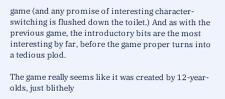game (and any promise of interesting character-switching is flushed down the toilet.) And as with the previous game, the introductory bits are the most interesting by far, before the game proper turns into a tedious plod.

The game really seems like it was created by 12-year-olds, just blithely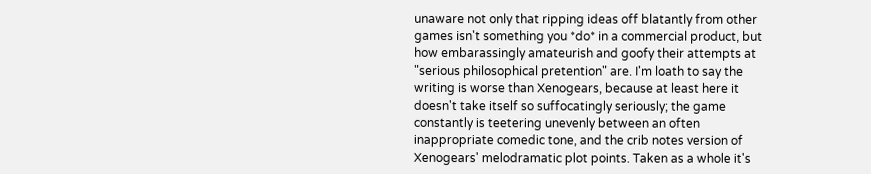unaware not only that ripping ideas off blatantly from other games isn't something you *do* in a commercial product, but how embarassingly amateurish and goofy their attempts at "serious philosophical pretention" are. I'm loath to say the writing is worse than Xenogears, because at least here it doesn't take itself so suffocatingly seriously; the game constantly is teetering unevenly between an often inappropriate comedic tone, and the crib notes version of Xenogears' melodramatic plot points. Taken as a whole it's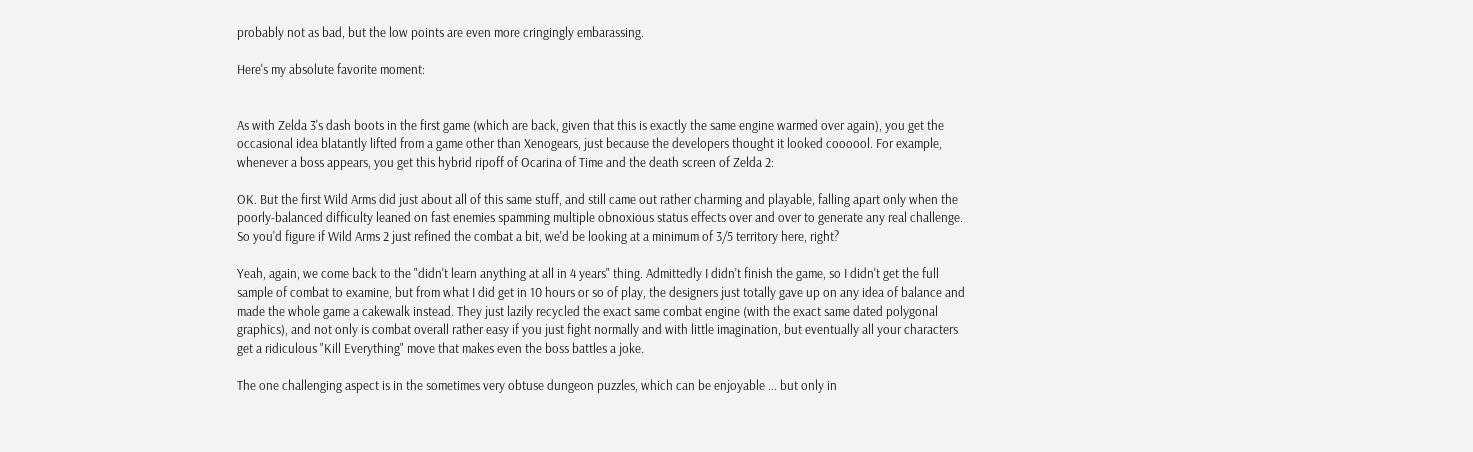probably not as bad, but the low points are even more cringingly embarassing.

Here's my absolute favorite moment:


As with Zelda 3's dash boots in the first game (which are back, given that this is exactly the same engine warmed over again), you get the occasional idea blatantly lifted from a game other than Xenogears, just because the developers thought it looked coooool. For example, whenever a boss appears, you get this hybrid ripoff of Ocarina of Time and the death screen of Zelda 2:

OK. But the first Wild Arms did just about all of this same stuff, and still came out rather charming and playable, falling apart only when the poorly-balanced difficulty leaned on fast enemies spamming multiple obnoxious status effects over and over to generate any real challenge. So you'd figure if Wild Arms 2 just refined the combat a bit, we'd be looking at a minimum of 3/5 territory here, right?

Yeah, again, we come back to the "didn't learn anything at all in 4 years" thing. Admittedly I didn't finish the game, so I didn't get the full sample of combat to examine, but from what I did get in 10 hours or so of play, the designers just totally gave up on any idea of balance and made the whole game a cakewalk instead. They just lazily recycled the exact same combat engine (with the exact same dated polygonal graphics), and not only is combat overall rather easy if you just fight normally and with little imagination, but eventually all your characters get a ridiculous "Kill Everything" move that makes even the boss battles a joke.

The one challenging aspect is in the sometimes very obtuse dungeon puzzles, which can be enjoyable ... but only in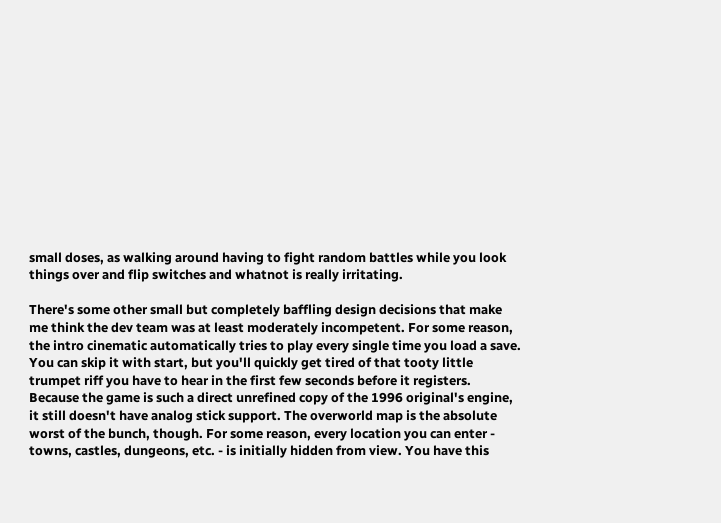small doses, as walking around having to fight random battles while you look things over and flip switches and whatnot is really irritating.

There's some other small but completely baffling design decisions that make me think the dev team was at least moderately incompetent. For some reason, the intro cinematic automatically tries to play every single time you load a save. You can skip it with start, but you'll quickly get tired of that tooty little trumpet riff you have to hear in the first few seconds before it registers. Because the game is such a direct unrefined copy of the 1996 original's engine, it still doesn't have analog stick support. The overworld map is the absolute worst of the bunch, though. For some reason, every location you can enter - towns, castles, dungeons, etc. - is initially hidden from view. You have this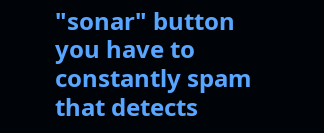"sonar" button you have to constantly spam that detects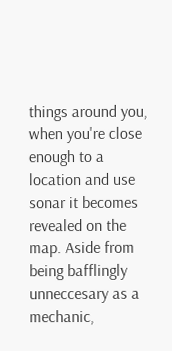things around you, when you're close enough to a location and use sonar it becomes revealed on the map. Aside from being bafflingly unneccesary as a mechanic,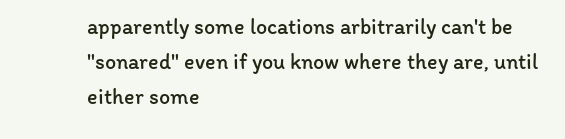apparently some locations arbitrarily can't be "sonared" even if you know where they are, until either some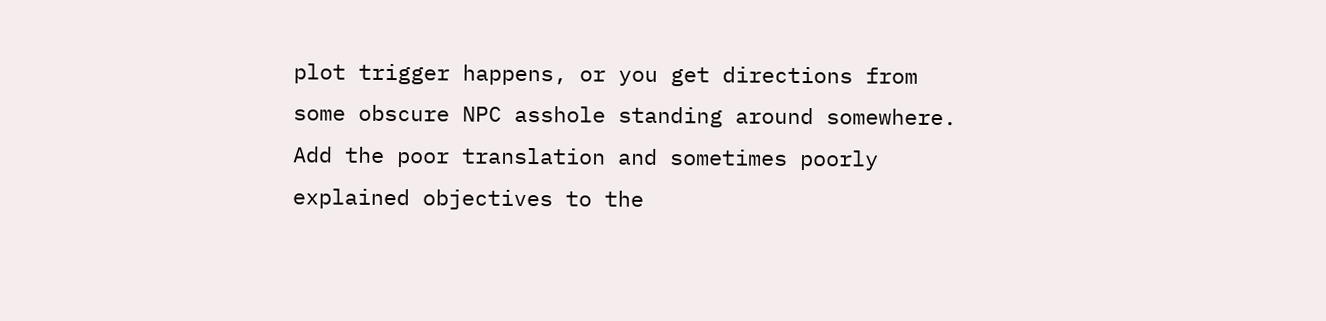plot trigger happens, or you get directions from some obscure NPC asshole standing around somewhere. Add the poor translation and sometimes poorly explained objectives to the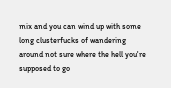mix and you can wind up with some long clusterfucks of wandering around not sure where the hell you're supposed to go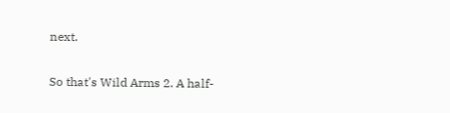next.

So that's Wild Arms 2. A half-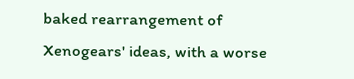baked rearrangement of Xenogears' ideas, with a worse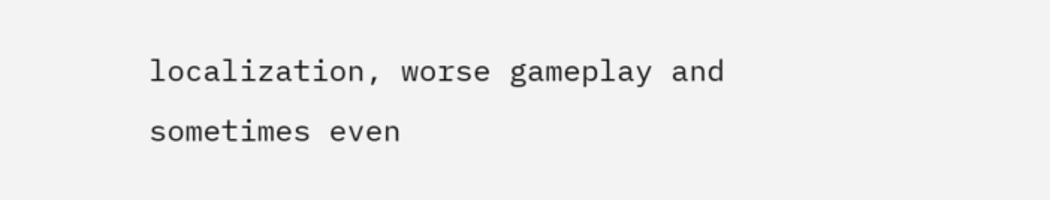localization, worse gameplay and sometimes even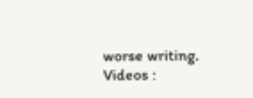worse writing.
Videos :